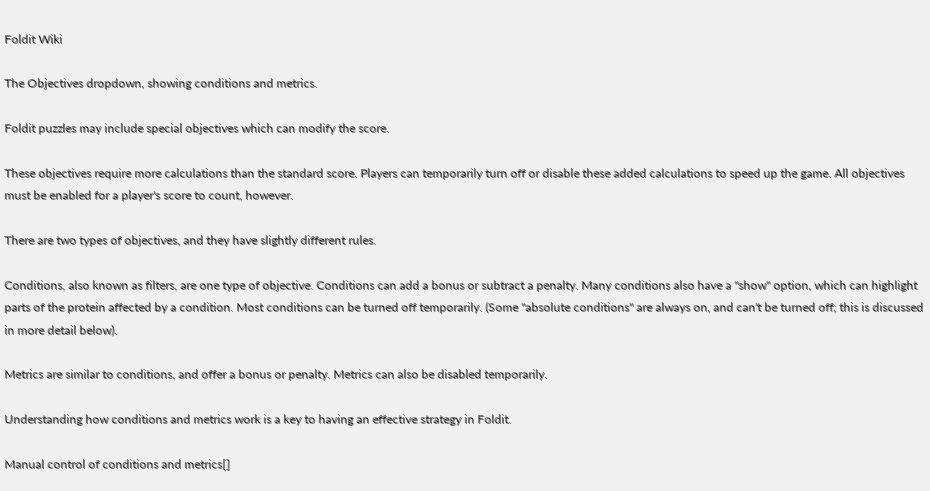Foldit Wiki

The Objectives dropdown, showing conditions and metrics.

Foldit puzzles may include special objectives which can modify the score.

These objectives require more calculations than the standard score. Players can temporarily turn off or disable these added calculations to speed up the game. All objectives must be enabled for a player's score to count, however.

There are two types of objectives, and they have slightly different rules.

Conditions, also known as filters, are one type of objective. Conditions can add a bonus or subtract a penalty. Many conditions also have a "show" option, which can highlight parts of the protein affected by a condition. Most conditions can be turned off temporarily. (Some "absolute conditions" are always on, and can't be turned off; this is discussed in more detail below).

Metrics are similar to conditions, and offer a bonus or penalty. Metrics can also be disabled temporarily.

Understanding how conditions and metrics work is a key to having an effective strategy in Foldit.

Manual control of conditions and metrics[]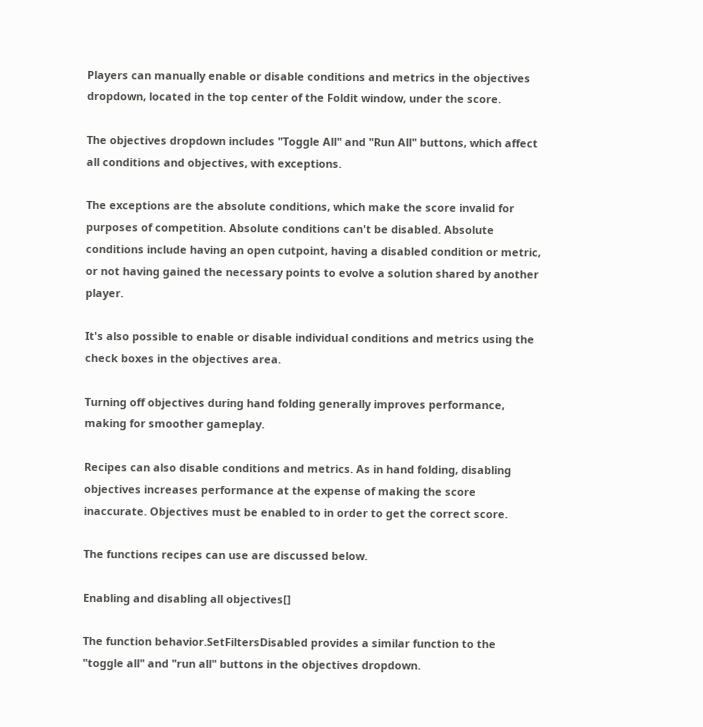Players can manually enable or disable conditions and metrics in the objectives dropdown, located in the top center of the Foldit window, under the score.

The objectives dropdown includes "Toggle All" and "Run All" buttons, which affect all conditions and objectives, with exceptions.

The exceptions are the absolute conditions, which make the score invalid for purposes of competition. Absolute conditions can't be disabled. Absolute conditions include having an open cutpoint, having a disabled condition or metric, or not having gained the necessary points to evolve a solution shared by another player.

It's also possible to enable or disable individual conditions and metrics using the check boxes in the objectives area.

Turning off objectives during hand folding generally improves performance, making for smoother gameplay.

Recipes can also disable conditions and metrics. As in hand folding, disabling objectives increases performance at the expense of making the score inaccurate. Objectives must be enabled to in order to get the correct score.

The functions recipes can use are discussed below.

Enabling and disabling all objectives[]

The function behavior.SetFiltersDisabled provides a similar function to the "toggle all" and "run all" buttons in the objectives dropdown.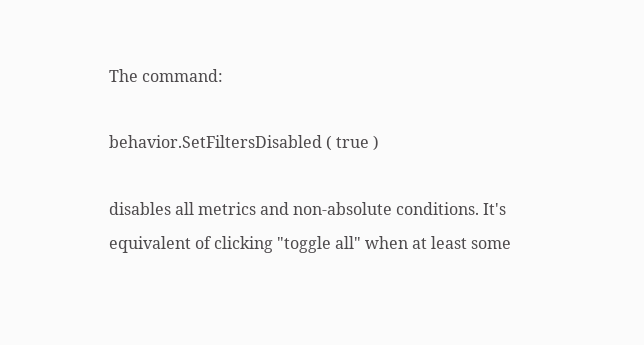The command:

behavior.SetFiltersDisabled ( true )

disables all metrics and non-absolute conditions. It's equivalent of clicking "toggle all" when at least some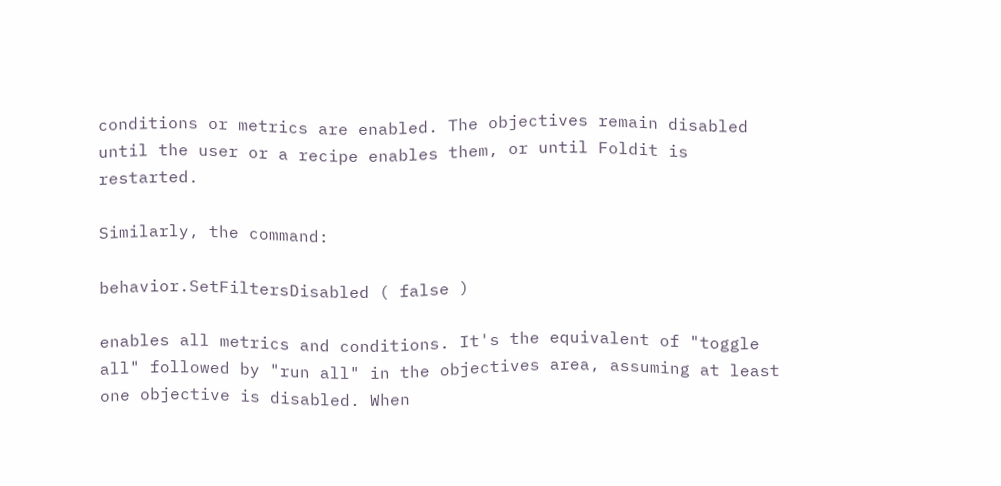conditions or metrics are enabled. The objectives remain disabled until the user or a recipe enables them, or until Foldit is restarted.

Similarly, the command:

behavior.SetFiltersDisabled ( false )

enables all metrics and conditions. It's the equivalent of "toggle all" followed by "run all" in the objectives area, assuming at least one objective is disabled. When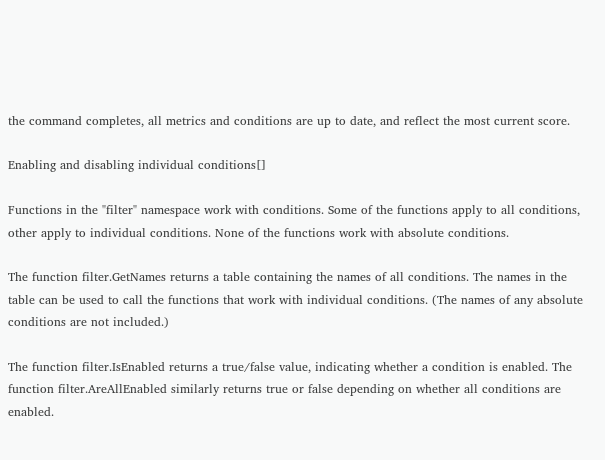the command completes, all metrics and conditions are up to date, and reflect the most current score.

Enabling and disabling individual conditions[]

Functions in the "filter" namespace work with conditions. Some of the functions apply to all conditions, other apply to individual conditions. None of the functions work with absolute conditions.

The function filter.GetNames returns a table containing the names of all conditions. The names in the table can be used to call the functions that work with individual conditions. (The names of any absolute conditions are not included.)

The function filter.IsEnabled returns a true/false value, indicating whether a condition is enabled. The function filter.AreAllEnabled similarly returns true or false depending on whether all conditions are enabled.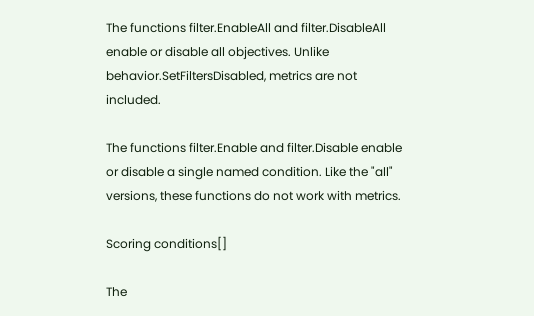The functions filter.EnableAll and filter.DisableAll enable or disable all objectives. Unlike behavior.SetFiltersDisabled, metrics are not included.

The functions filter.Enable and filter.Disable enable or disable a single named condition. Like the "all" versions, these functions do not work with metrics.

Scoring conditions[]

The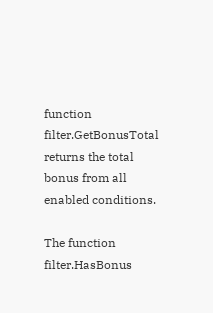function filter.GetBonusTotal returns the total bonus from all enabled conditions.

The function filter.HasBonus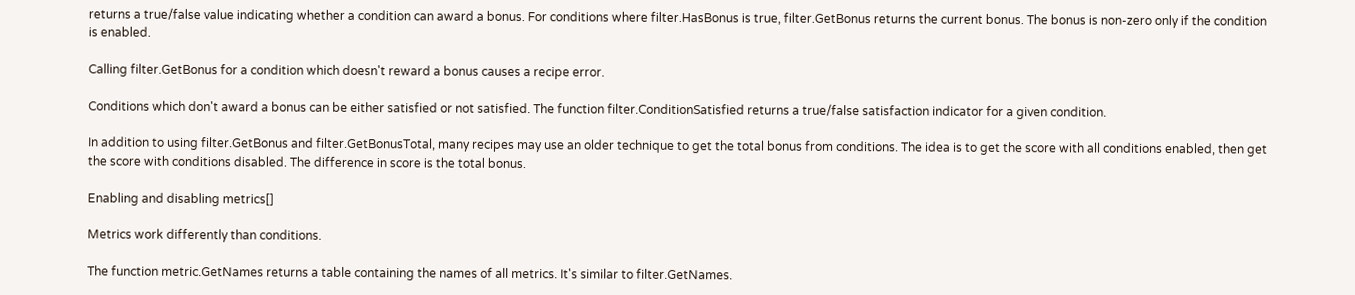returns a true/false value indicating whether a condition can award a bonus. For conditions where filter.HasBonus is true, filter.GetBonus returns the current bonus. The bonus is non-zero only if the condition is enabled.

Calling filter.GetBonus for a condition which doesn't reward a bonus causes a recipe error.

Conditions which don't award a bonus can be either satisfied or not satisfied. The function filter.ConditionSatisfied returns a true/false satisfaction indicator for a given condition.

In addition to using filter.GetBonus and filter.GetBonusTotal, many recipes may use an older technique to get the total bonus from conditions. The idea is to get the score with all conditions enabled, then get the score with conditions disabled. The difference in score is the total bonus.

Enabling and disabling metrics[]

Metrics work differently than conditions.

The function metric.GetNames returns a table containing the names of all metrics. It's similar to filter.GetNames.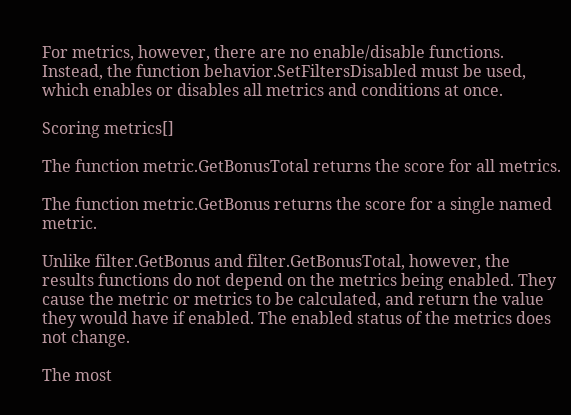For metrics, however, there are no enable/disable functions. Instead, the function behavior.SetFiltersDisabled must be used, which enables or disables all metrics and conditions at once.

Scoring metrics[]

The function metric.GetBonusTotal returns the score for all metrics.

The function metric.GetBonus returns the score for a single named metric.

Unlike filter.GetBonus and filter.GetBonusTotal, however, the results functions do not depend on the metrics being enabled. They cause the metric or metrics to be calculated, and return the value they would have if enabled. The enabled status of the metrics does not change.

The most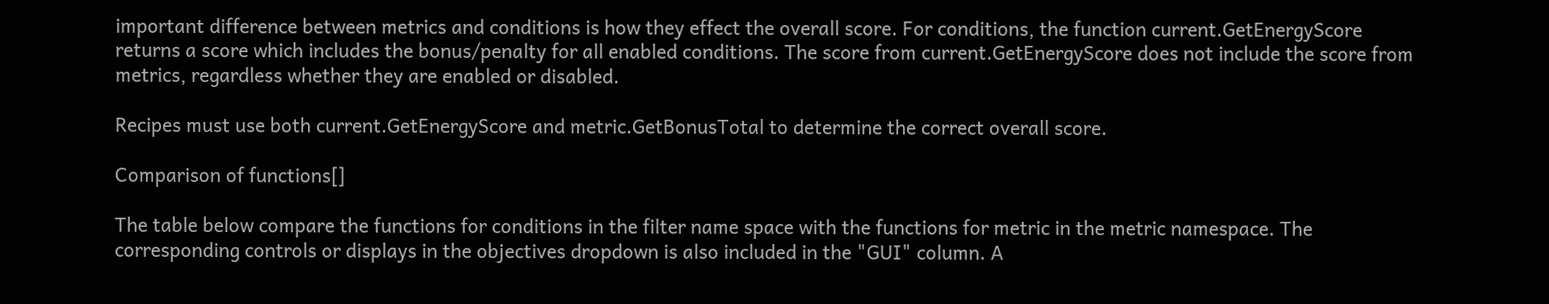important difference between metrics and conditions is how they effect the overall score. For conditions, the function current.GetEnergyScore returns a score which includes the bonus/penalty for all enabled conditions. The score from current.GetEnergyScore does not include the score from metrics, regardless whether they are enabled or disabled.

Recipes must use both current.GetEnergyScore and metric.GetBonusTotal to determine the correct overall score.

Comparison of functions[]

The table below compare the functions for conditions in the filter name space with the functions for metric in the metric namespace. The corresponding controls or displays in the objectives dropdown is also included in the "GUI" column. A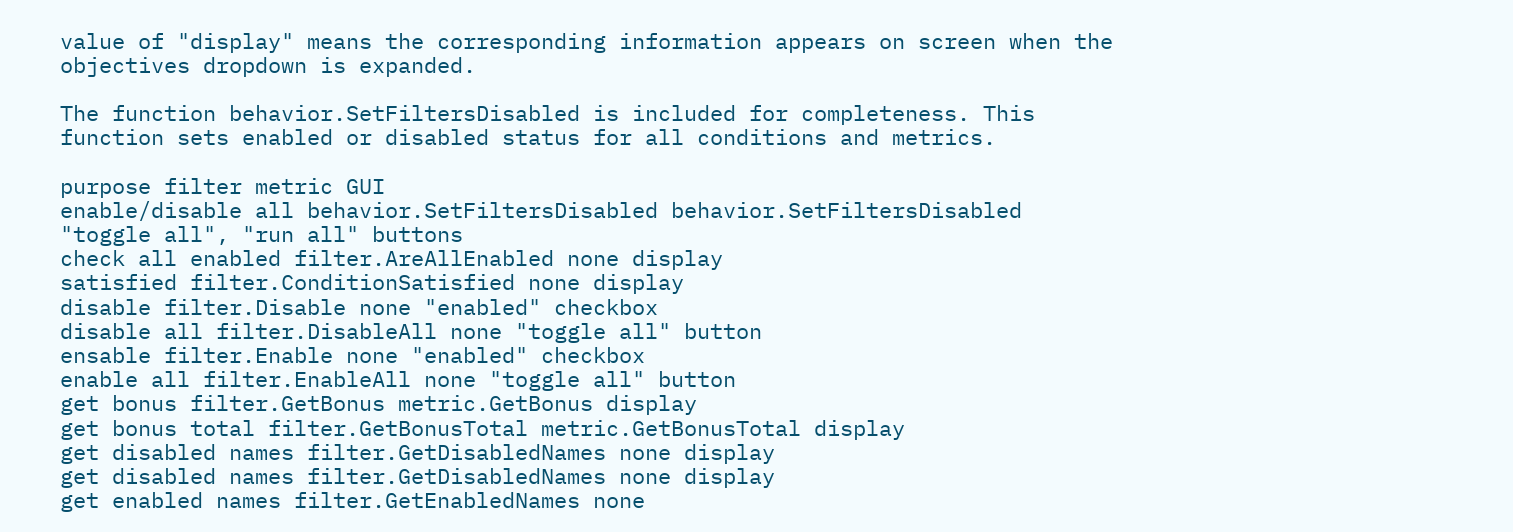value of "display" means the corresponding information appears on screen when the objectives dropdown is expanded.

The function behavior.SetFiltersDisabled is included for completeness. This function sets enabled or disabled status for all conditions and metrics.

purpose filter metric GUI
enable/disable all behavior.SetFiltersDisabled behavior.SetFiltersDisabled "toggle all", "run all" buttons
check all enabled filter.AreAllEnabled none display
satisfied filter.ConditionSatisfied none display
disable filter.Disable none "enabled" checkbox
disable all filter.DisableAll none "toggle all" button
ensable filter.Enable none "enabled" checkbox
enable all filter.EnableAll none "toggle all" button
get bonus filter.GetBonus metric.GetBonus display
get bonus total filter.GetBonusTotal metric.GetBonusTotal display
get disabled names filter.GetDisabledNames none display
get disabled names filter.GetDisabledNames none display
get enabled names filter.GetEnabledNames none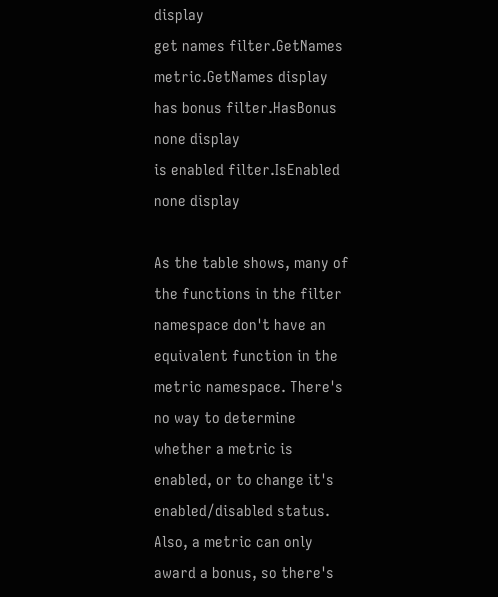display
get names filter.GetNames metric.GetNames display
has bonus filter.HasBonus none display
is enabled filter.IsEnabled none display

As the table shows, many of the functions in the filter namespace don't have an equivalent function in the metric namespace. There's no way to determine whether a metric is enabled, or to change it's enabled/disabled status. Also, a metric can only award a bonus, so there's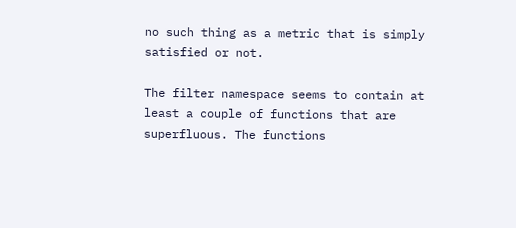no such thing as a metric that is simply satisfied or not.

The filter namespace seems to contain at least a couple of functions that are superfluous. The functions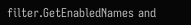filter.GetEnabledNames and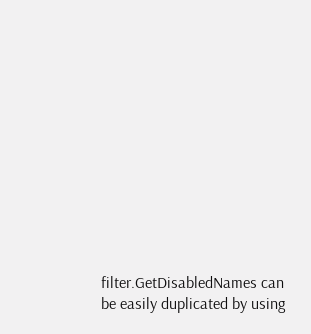filter.GetDisabledNames can be easily duplicated by using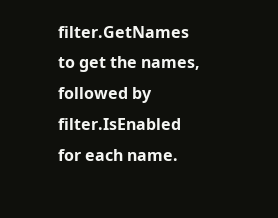filter.GetNames to get the names, followed by filter.IsEnabled for each name.